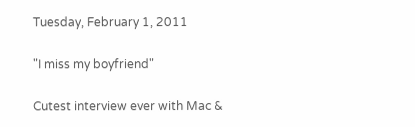Tuesday, February 1, 2011

"I miss my boyfriend"

Cutest interview ever with Mac &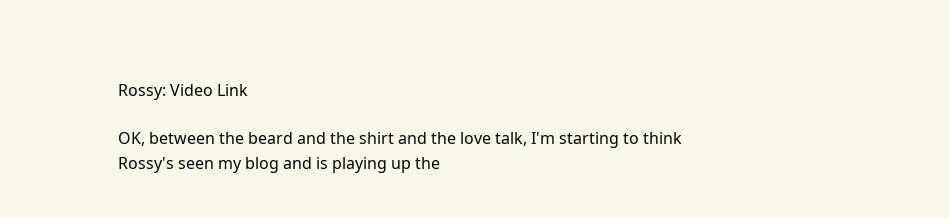Rossy: Video Link

OK, between the beard and the shirt and the love talk, I'm starting to think Rossy's seen my blog and is playing up the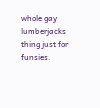whole gay lumberjacks thing just for funsies.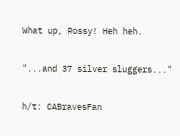What up, Rossy! Heh heh.

"...and 37 silver sluggers..."

h/t: CABravesFan